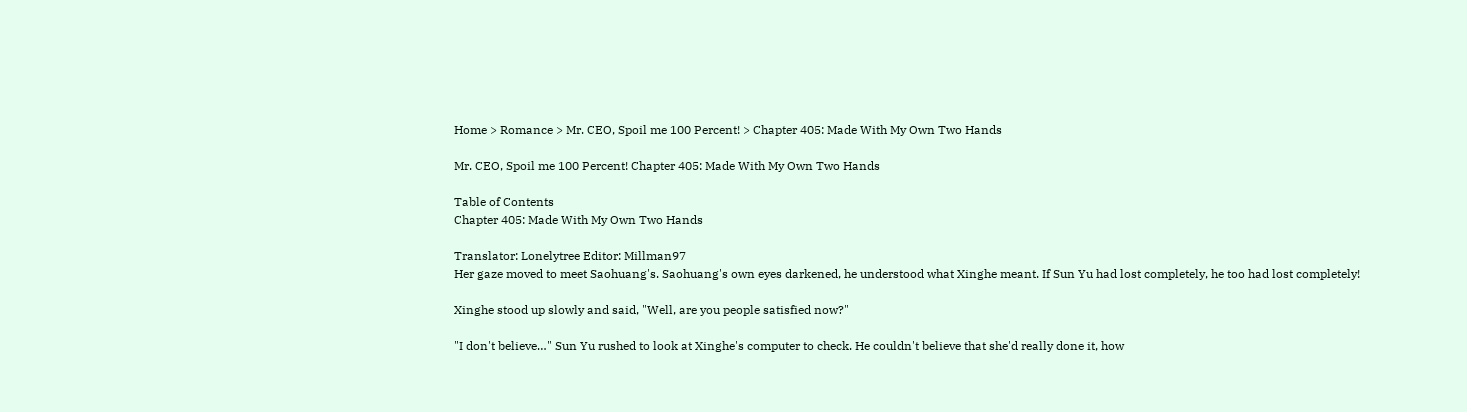Home > Romance > Mr. CEO, Spoil me 100 Percent! > Chapter 405: Made With My Own Two Hands

Mr. CEO, Spoil me 100 Percent! Chapter 405: Made With My Own Two Hands

Table of Contents
Chapter 405: Made With My Own Two Hands

Translator: Lonelytree Editor: Millman97
Her gaze moved to meet Saohuang's. Saohuang's own eyes darkened, he understood what Xinghe meant. If Sun Yu had lost completely, he too had lost completely!

Xinghe stood up slowly and said, "Well, are you people satisfied now?"

"I don't believe…" Sun Yu rushed to look at Xinghe's computer to check. He couldn't believe that she'd really done it, how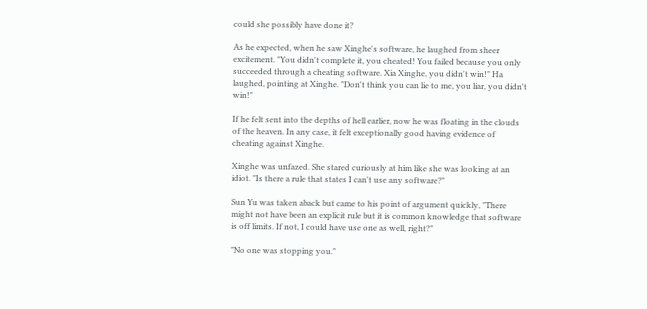could she possibly have done it?

As he expected, when he saw Xinghe's software, he laughed from sheer excitement. "You didn't complete it, you cheated! You failed because you only succeeded through a cheating software. Xia Xinghe, you didn't win!" Ha laughed, pointing at Xinghe. "Don't think you can lie to me, you liar, you didn't win!"

If he felt sent into the depths of hell earlier, now he was floating in the clouds of the heaven. In any case, it felt exceptionally good having evidence of cheating against Xinghe.

Xinghe was unfazed. She stared curiously at him like she was looking at an idiot. "Is there a rule that states I can't use any software?"

Sun Yu was taken aback but came to his point of argument quickly, "There might not have been an explicit rule but it is common knowledge that software is off limits. If not, I could have use one as well, right?"

"No one was stopping you."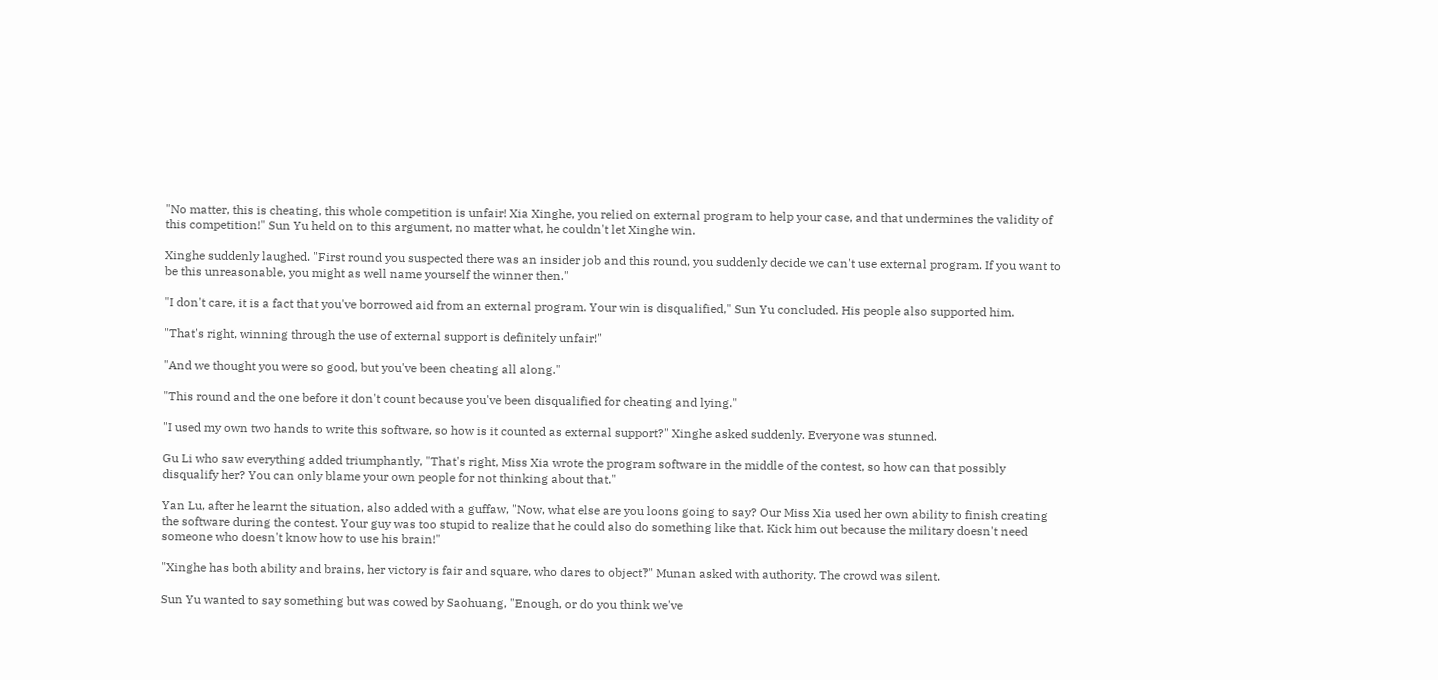"No matter, this is cheating, this whole competition is unfair! Xia Xinghe, you relied on external program to help your case, and that undermines the validity of this competition!" Sun Yu held on to this argument, no matter what, he couldn't let Xinghe win.

Xinghe suddenly laughed. "First round you suspected there was an insider job and this round, you suddenly decide we can't use external program. If you want to be this unreasonable, you might as well name yourself the winner then."

"I don't care, it is a fact that you've borrowed aid from an external program. Your win is disqualified," Sun Yu concluded. His people also supported him.

"That's right, winning through the use of external support is definitely unfair!"

"And we thought you were so good, but you've been cheating all along."

"This round and the one before it don't count because you've been disqualified for cheating and lying."

"I used my own two hands to write this software, so how is it counted as external support?" Xinghe asked suddenly. Everyone was stunned.

Gu Li who saw everything added triumphantly, "That's right, Miss Xia wrote the program software in the middle of the contest, so how can that possibly disqualify her? You can only blame your own people for not thinking about that."

Yan Lu, after he learnt the situation, also added with a guffaw, "Now, what else are you loons going to say? Our Miss Xia used her own ability to finish creating the software during the contest. Your guy was too stupid to realize that he could also do something like that. Kick him out because the military doesn't need someone who doesn't know how to use his brain!"

"Xinghe has both ability and brains, her victory is fair and square, who dares to object‽" Munan asked with authority. The crowd was silent.

Sun Yu wanted to say something but was cowed by Saohuang, "Enough, or do you think we've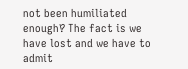not been humiliated enough‽ The fact is we have lost and we have to admit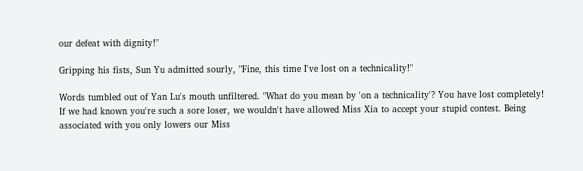our defeat with dignity!"

Gripping his fists, Sun Yu admitted sourly, "Fine, this time I've lost on a technicality!"

Words tumbled out of Yan Lu's mouth unfiltered. "What do you mean by 'on a technicality'? You have lost completely! If we had known you're such a sore loser, we wouldn't have allowed Miss Xia to accept your stupid contest. Being associated with you only lowers our Miss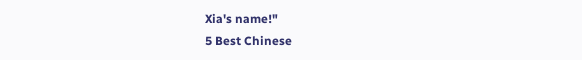Xia's name!"
5 Best Chinese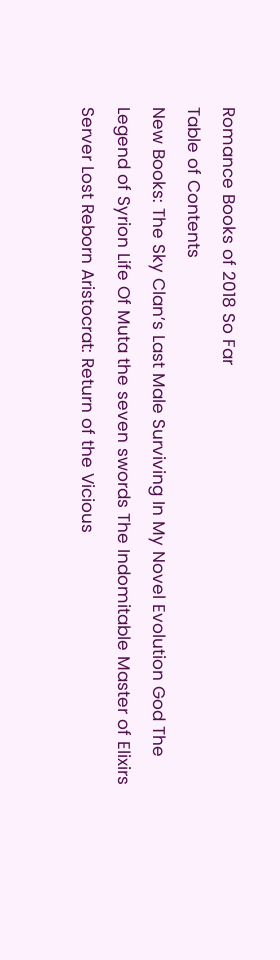Romance Books of 2018 So Far
Table of Contents
New Books: The Sky Clan’s Last Male Surviving In My Novel Evolution God The Legend of Syrion Life Of Muta the seven swords The Indomitable Master of Elixirs Server Lost Reborn Aristocrat: Return of the Vicious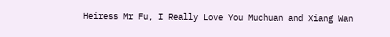Heiress Mr Fu, I Really Love You Muchuan and Xiang Wan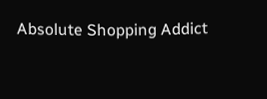Absolute Shopping Addict